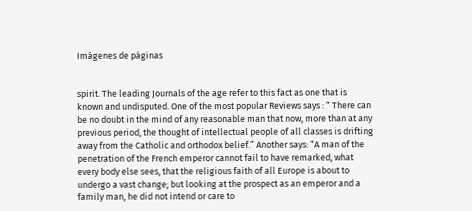Imágenes de páginas


spirit. The leading Journals of the age refer to this fact as one that is known and undisputed. One of the most popular Reviews says : “ There can be no doubt in the mind of any reasonable man that now, more than at any previous period, the thought of intellectual people of all classes is drifting away from the Catholic and orthodox belief.” Another says: “A man of the penetration of the French emperor cannot fail to have remarked, what every body else sees, that the religious faith of all Europe is about to undergo a vast change; but looking at the prospect as an emperor and a family man, he did not intend or care to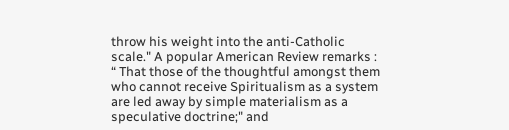throw his weight into the anti-Catholic scale." A popular American Review remarks : “ That those of the thoughtful amongst them who cannot receive Spiritualism as a system are led away by simple materialism as a speculative doctrine;" and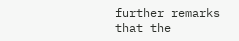further remarks that the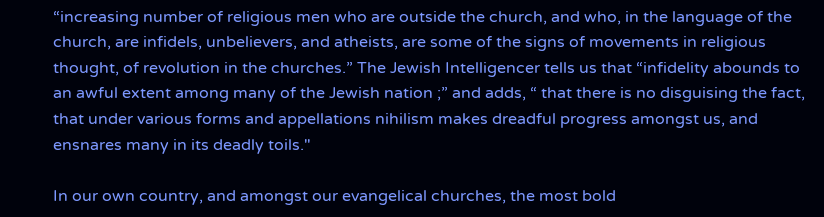“increasing number of religious men who are outside the church, and who, in the language of the church, are infidels, unbelievers, and atheists, are some of the signs of movements in religious thought, of revolution in the churches.” The Jewish Intelligencer tells us that “infidelity abounds to an awful extent among many of the Jewish nation ;” and adds, “ that there is no disguising the fact, that under various forms and appellations nihilism makes dreadful progress amongst us, and ensnares many in its deadly toils."

In our own country, and amongst our evangelical churches, the most bold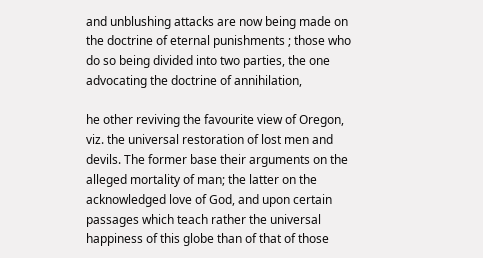and unblushing attacks are now being made on the doctrine of eternal punishments ; those who do so being divided into two parties, the one advocating the doctrine of annihilation,

he other reviving the favourite view of Oregon, viz. the universal restoration of lost men and devils. The former base their arguments on the alleged mortality of man; the latter on the acknowledged love of God, and upon certain passages which teach rather the universal happiness of this globe than of that of those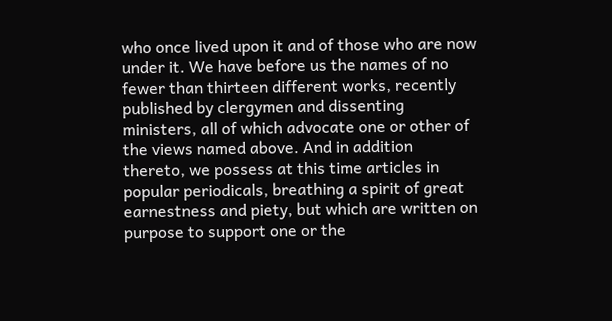who once lived upon it and of those who are now under it. We have before us the names of no fewer than thirteen different works, recently published by clergymen and dissenting ministers, all of which advocate one or other of the views named above. And in addition thereto, we possess at this time articles in popular periodicals, breathing a spirit of great earnestness and piety, but which are written on purpose to support one or the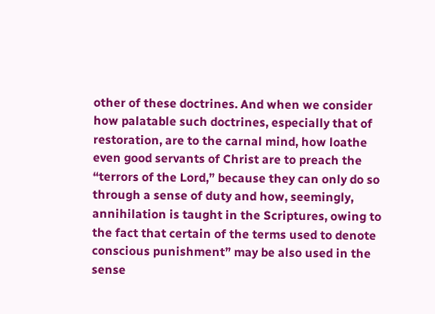other of these doctrines. And when we consider how palatable such doctrines, especially that of restoration, are to the carnal mind, how loathe even good servants of Christ are to preach the “terrors of the Lord,” because they can only do so through a sense of duty and how, seemingly, annihilation is taught in the Scriptures, owing to the fact that certain of the terms used to denote conscious punishment” may be also used in the sense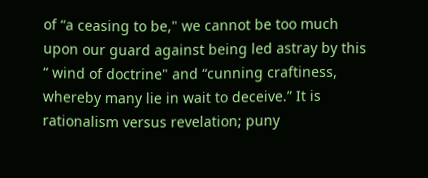of “a ceasing to be," we cannot be too much upon our guard against being led astray by this “ wind of doctrine" and “cunning craftiness, whereby many lie in wait to deceive.” It is rationalism versus revelation; puny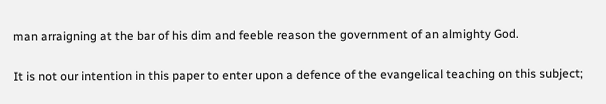man arraigning at the bar of his dim and feeble reason the government of an almighty God.

It is not our intention in this paper to enter upon a defence of the evangelical teaching on this subject;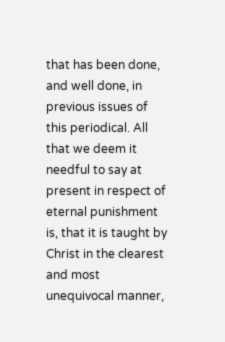that has been done, and well done, in previous issues of this periodical. All that we deem it needful to say at present in respect of eternal punishment is, that it is taught by Christ in the clearest and most unequivocal manner,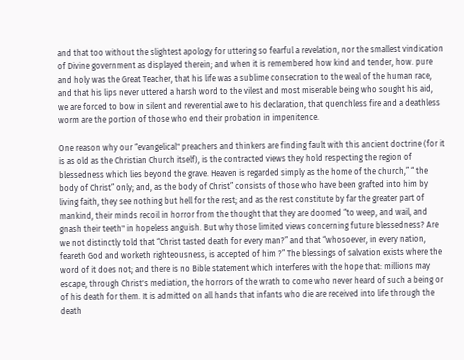and that too without the slightest apology for uttering so fearful a revelation, nor the smallest vindication of Divine government as displayed therein; and when it is remembered how kind and tender, how. pure and holy was the Great Teacher, that his life was a sublime consecration to the weal of the human race, and that his lips never uttered a harsh word to the vilest and most miserable being who sought his aid, we are forced to bow in silent and reverential awe to his declaration, that quenchless fire and a deathless worm are the portion of those who end their probation in impenitence.

One reason why our “evangelical" preachers and thinkers are finding fault with this ancient doctrine (for it is as old as the Christian Church itself), is the contracted views they hold respecting the region of blessedness which lies beyond the grave. Heaven is regarded simply as the home of the church,” “ the body of Christ” only; and, as the body of Christ” consists of those who have been grafted into him by living faith, they see nothing but hell for the rest; and as the rest constitute by far the greater part of mankind, their minds recoil in horror from the thought that they are doomed “to weep, and wail, and gnash their teeth" in hopeless anguish. But why those limited views concerning future blessedness? Are we not distinctly told that “Christ tasted death for every man?” and that “whosoever, in every nation, feareth God and worketh righteousness, is accepted of him ?” The blessings of salvation exists where the word of it does not; and there is no Bible statement which interferes with the hope that: millions may escape, through Christ's mediation, the horrors of the wrath to come who never heard of such a being or of his death for them. It is admitted on all hands that infants who die are received into life through the death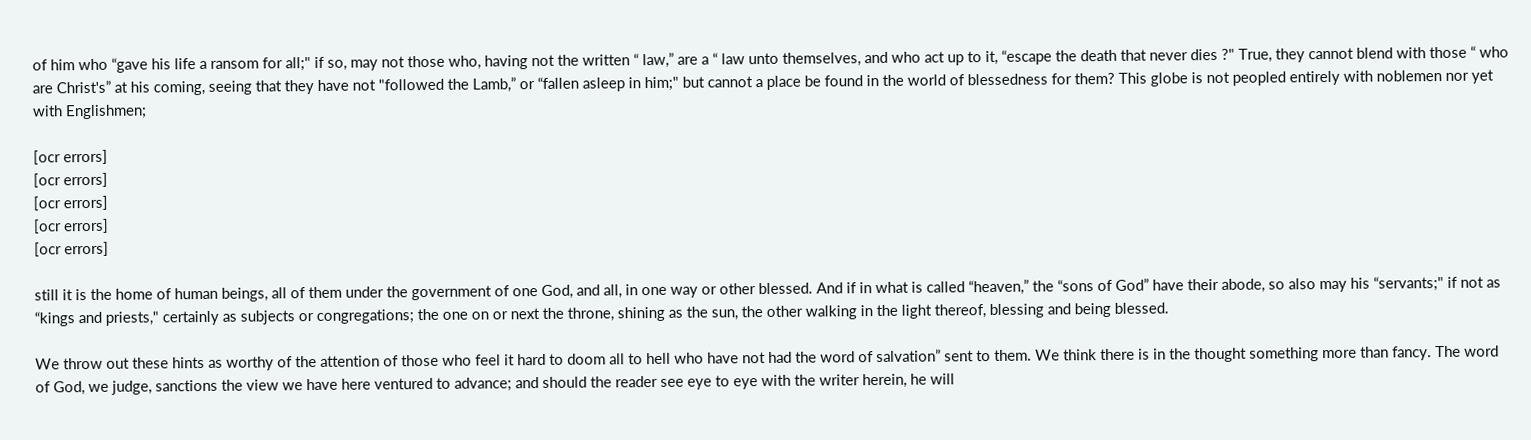of him who “gave his life a ransom for all;" if so, may not those who, having not the written “ law,” are a “ law unto themselves, and who act up to it, “escape the death that never dies ?" True, they cannot blend with those “ who are Christ's” at his coming, seeing that they have not "followed the Lamb,” or “fallen asleep in him;" but cannot a place be found in the world of blessedness for them? This globe is not peopled entirely with noblemen nor yet with Englishmen;

[ocr errors]
[ocr errors]
[ocr errors]
[ocr errors]
[ocr errors]

still it is the home of human beings, all of them under the government of one God, and all, in one way or other blessed. And if in what is called “heaven,” the “sons of God” have their abode, so also may his “servants;" if not as “kings and priests," certainly as subjects or congregations; the one on or next the throne, shining as the sun, the other walking in the light thereof, blessing and being blessed.

We throw out these hints as worthy of the attention of those who feel it hard to doom all to hell who have not had the word of salvation” sent to them. We think there is in the thought something more than fancy. The word of God, we judge, sanctions the view we have here ventured to advance; and should the reader see eye to eye with the writer herein, he will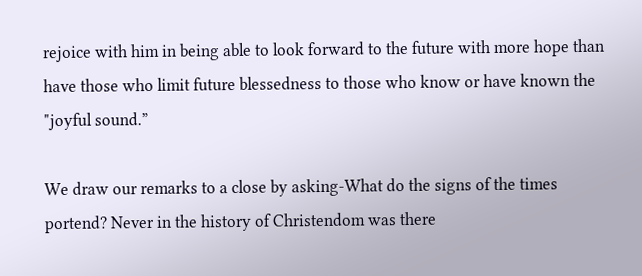rejoice with him in being able to look forward to the future with more hope than have those who limit future blessedness to those who know or have known the "joyful sound.”

We draw our remarks to a close by asking-What do the signs of the times portend? Never in the history of Christendom was there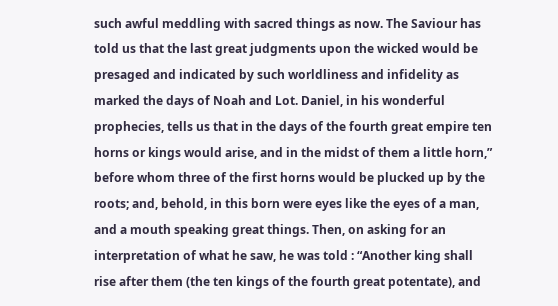such awful meddling with sacred things as now. The Saviour has told us that the last great judgments upon the wicked would be presaged and indicated by such worldliness and infidelity as marked the days of Noah and Lot. Daniel, in his wonderful prophecies, tells us that in the days of the fourth great empire ten horns or kings would arise, and in the midst of them a little horn,” before whom three of the first horns would be plucked up by the roots; and, behold, in this born were eyes like the eyes of a man, and a mouth speaking great things. Then, on asking for an interpretation of what he saw, he was told : “Another king shall rise after them (the ten kings of the fourth great potentate), and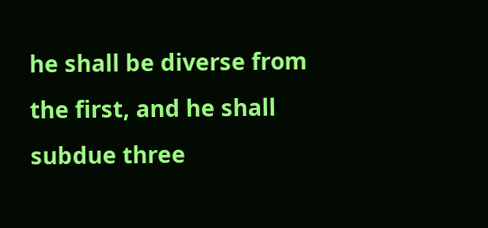he shall be diverse from the first, and he shall subdue three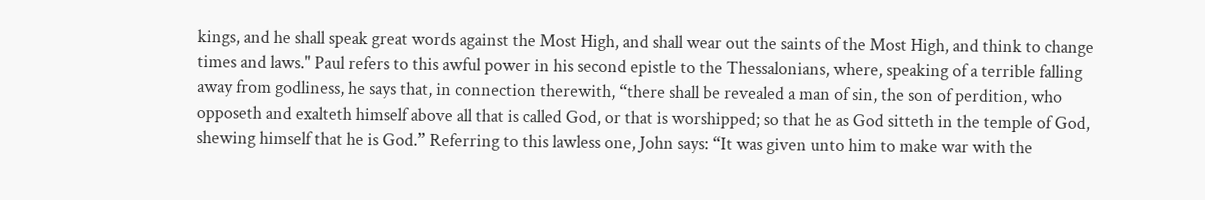kings, and he shall speak great words against the Most High, and shall wear out the saints of the Most High, and think to change times and laws." Paul refers to this awful power in his second epistle to the Thessalonians, where, speaking of a terrible falling away from godliness, he says that, in connection therewith, “there shall be revealed a man of sin, the son of perdition, who opposeth and exalteth himself above all that is called God, or that is worshipped; so that he as God sitteth in the temple of God, shewing himself that he is God.” Referring to this lawless one, John says: “It was given unto him to make war with the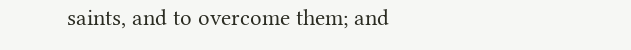saints, and to overcome them; and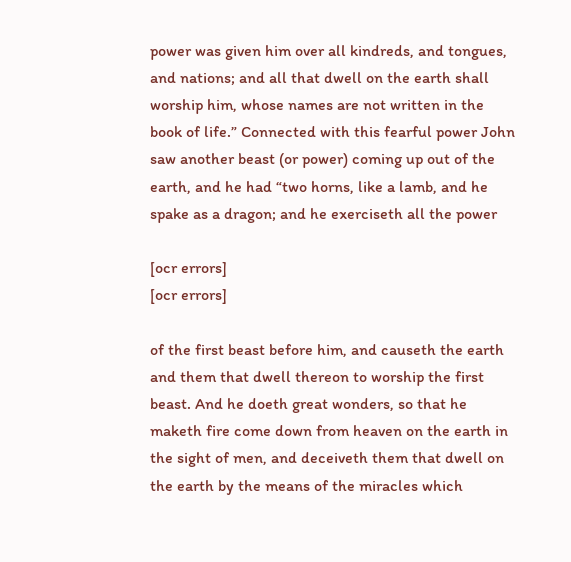power was given him over all kindreds, and tongues, and nations; and all that dwell on the earth shall worship him, whose names are not written in the book of life.” Connected with this fearful power John saw another beast (or power) coming up out of the earth, and he had “two horns, like a lamb, and he spake as a dragon; and he exerciseth all the power

[ocr errors]
[ocr errors]

of the first beast before him, and causeth the earth and them that dwell thereon to worship the first beast. And he doeth great wonders, so that he maketh fire come down from heaven on the earth in the sight of men, and deceiveth them that dwell on the earth by the means of the miracles which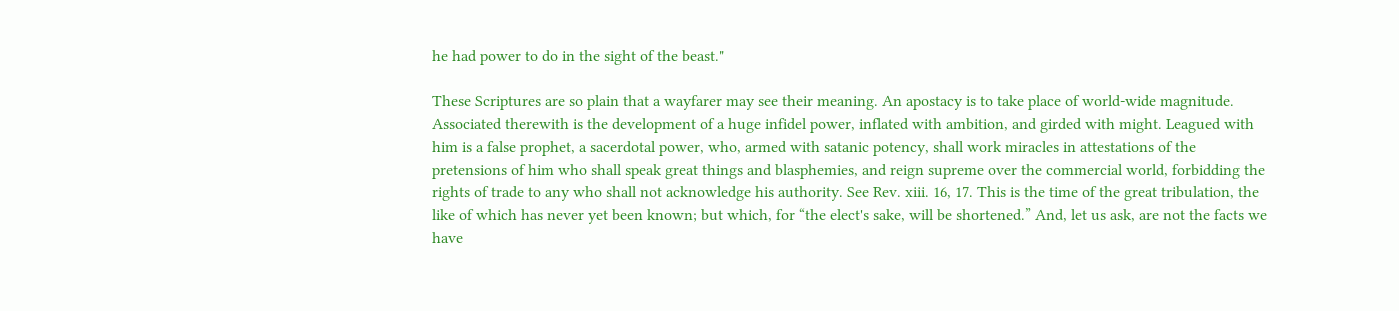he had power to do in the sight of the beast."

These Scriptures are so plain that a wayfarer may see their meaning. An apostacy is to take place of world-wide magnitude. Associated therewith is the development of a huge infidel power, inflated with ambition, and girded with might. Leagued with him is a false prophet, a sacerdotal power, who, armed with satanic potency, shall work miracles in attestations of the pretensions of him who shall speak great things and blasphemies, and reign supreme over the commercial world, forbidding the rights of trade to any who shall not acknowledge his authority. See Rev. xiii. 16, 17. This is the time of the great tribulation, the like of which has never yet been known; but which, for “the elect's sake, will be shortened.” And, let us ask, are not the facts we have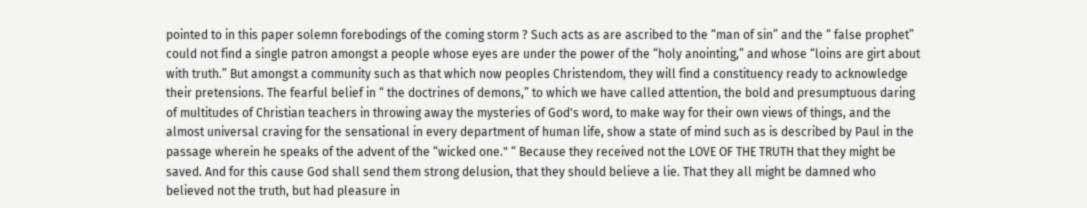pointed to in this paper solemn forebodings of the coming storm ? Such acts as are ascribed to the “man of sin” and the “ false prophet” could not find a single patron amongst a people whose eyes are under the power of the “holy anointing,” and whose “loins are girt about with truth.” But amongst a community such as that which now peoples Christendom, they will find a constituency ready to acknowledge their pretensions. The fearful belief in “ the doctrines of demons,” to which we have called attention, the bold and presumptuous daring of multitudes of Christian teachers in throwing away the mysteries of God's word, to make way for their own views of things, and the almost universal craving for the sensational in every department of human life, show a state of mind such as is described by Paul in the passage wherein he speaks of the advent of the “wicked one." “ Because they received not the LOVE OF THE TRUTH that they might be saved. And for this cause God shall send them strong delusion, that they should believe a lie. That they all might be damned who believed not the truth, but had pleasure in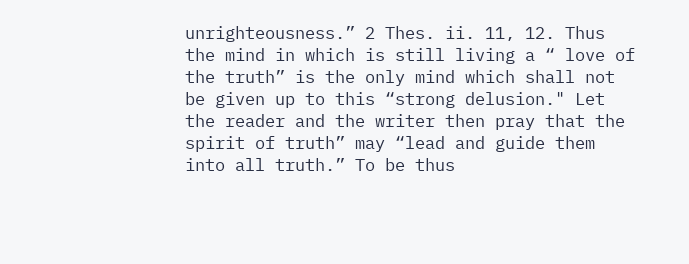unrighteousness.” 2 Thes. ii. 11, 12. Thus the mind in which is still living a “ love of the truth” is the only mind which shall not be given up to this “strong delusion." Let the reader and the writer then pray that the spirit of truth” may “lead and guide them into all truth.” To be thus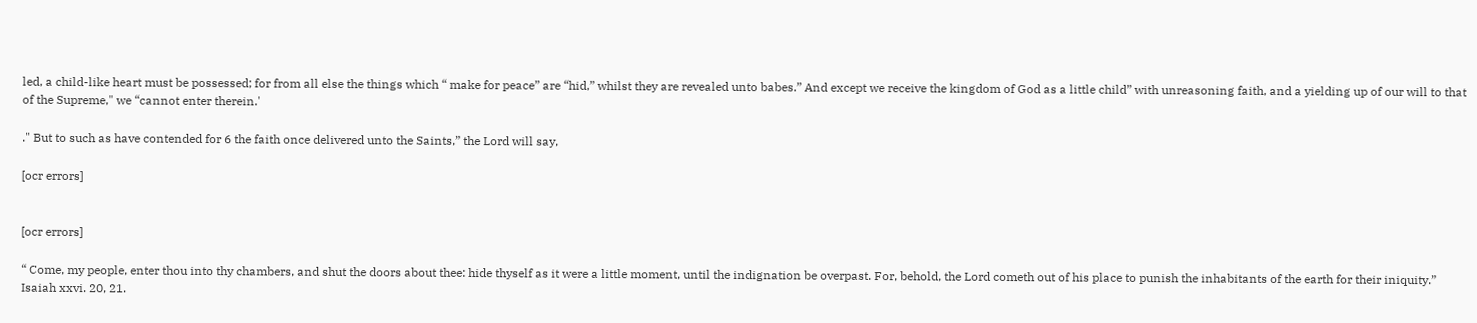led, a child-like heart must be possessed; for from all else the things which “ make for peace” are “hid,” whilst they are revealed unto babes.” And except we receive the kingdom of God as a little child” with unreasoning faith, and a yielding up of our will to that of the Supreme," we “cannot enter therein.'

." But to such as have contended for 6 the faith once delivered unto the Saints,” the Lord will say,

[ocr errors]


[ocr errors]

“ Come, my people, enter thou into thy chambers, and shut the doors about thee: hide thyself as it were a little moment, until the indignation be overpast. For, behold, the Lord cometh out of his place to punish the inhabitants of the earth for their iniquity.” Isaiah xxvi. 20, 21.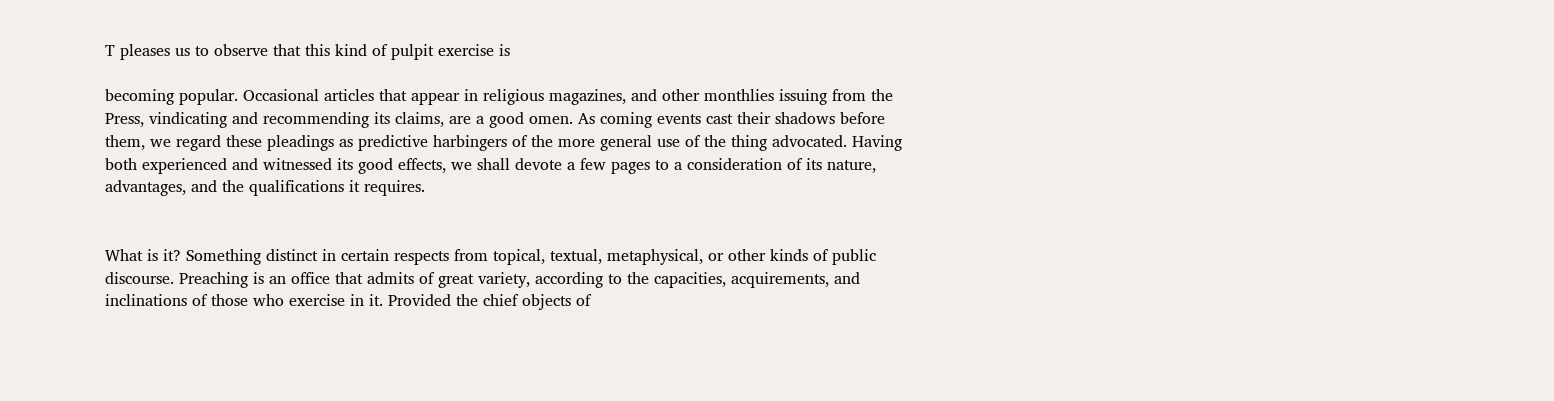T pleases us to observe that this kind of pulpit exercise is

becoming popular. Occasional articles that appear in religious magazines, and other monthlies issuing from the Press, vindicating and recommending its claims, are a good omen. As coming events cast their shadows before them, we regard these pleadings as predictive harbingers of the more general use of the thing advocated. Having both experienced and witnessed its good effects, we shall devote a few pages to a consideration of its nature, advantages, and the qualifications it requires.


What is it? Something distinct in certain respects from topical, textual, metaphysical, or other kinds of public discourse. Preaching is an office that admits of great variety, according to the capacities, acquirements, and inclinations of those who exercise in it. Provided the chief objects of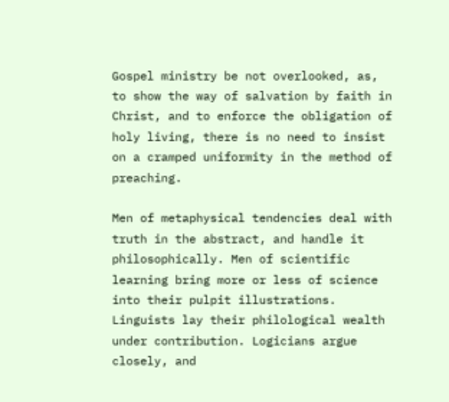Gospel ministry be not overlooked, as, to show the way of salvation by faith in Christ, and to enforce the obligation of holy living, there is no need to insist on a cramped uniformity in the method of preaching.

Men of metaphysical tendencies deal with truth in the abstract, and handle it philosophically. Men of scientific learning bring more or less of science into their pulpit illustrations. Linguists lay their philological wealth under contribution. Logicians argue closely, and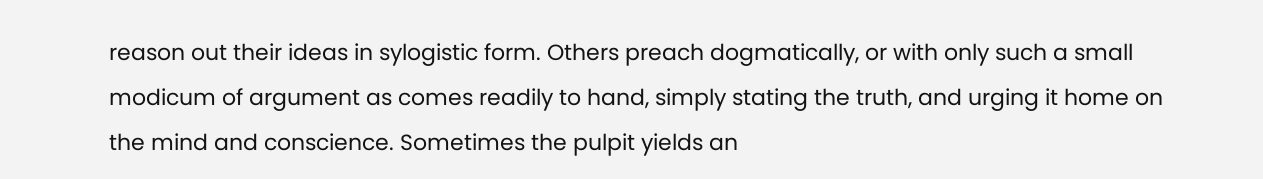reason out their ideas in sylogistic form. Others preach dogmatically, or with only such a small modicum of argument as comes readily to hand, simply stating the truth, and urging it home on the mind and conscience. Sometimes the pulpit yields an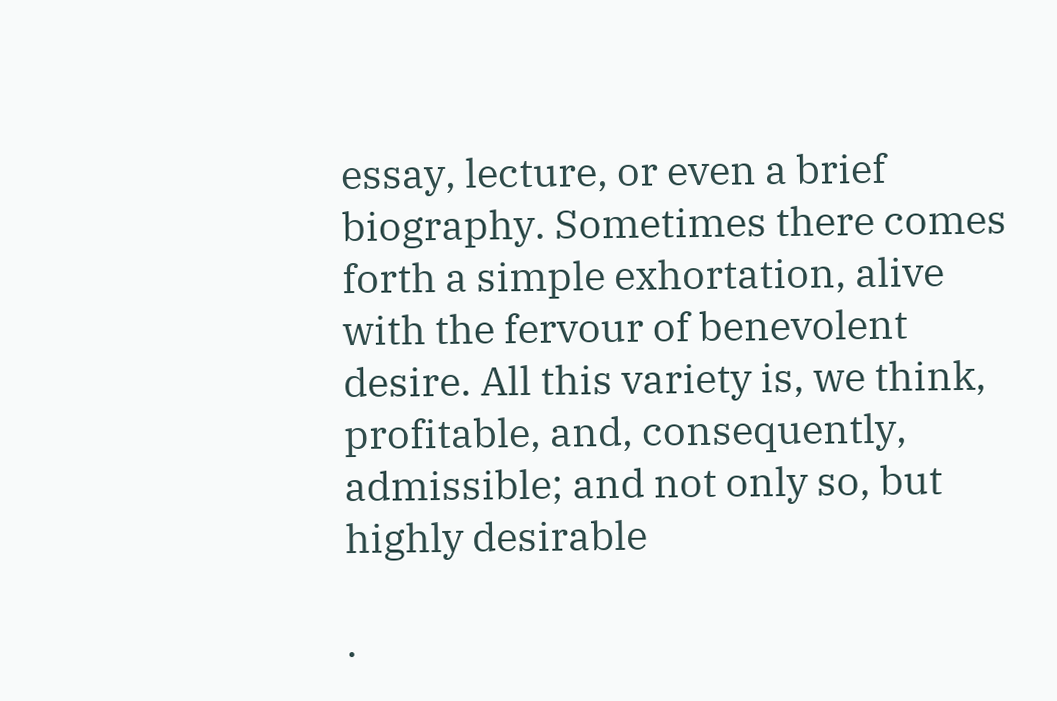essay, lecture, or even a brief biography. Sometimes there comes forth a simple exhortation, alive with the fervour of benevolent desire. All this variety is, we think, profitable, and, consequently, admissible; and not only so, but highly desirable

.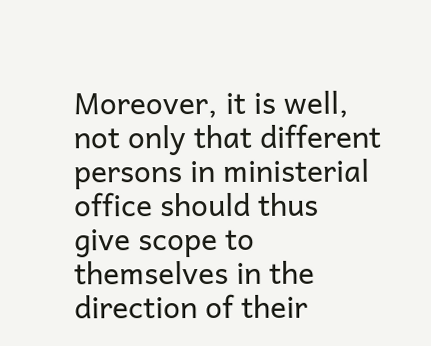Moreover, it is well, not only that different persons in ministerial office should thus give scope to themselves in the direction of their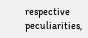respective peculiarities,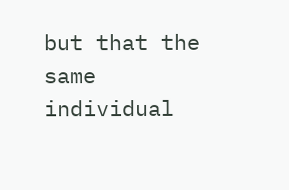but that the same individual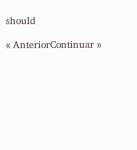should

« AnteriorContinuar »